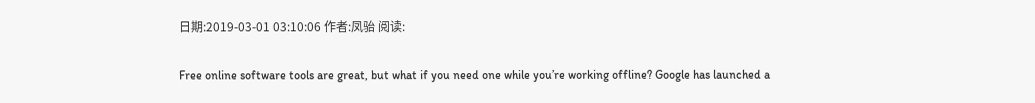日期:2019-03-01 03:10:06 作者:凤骀 阅读:

Free online software tools are great, but what if you need one while you’re working offline? Google has launched a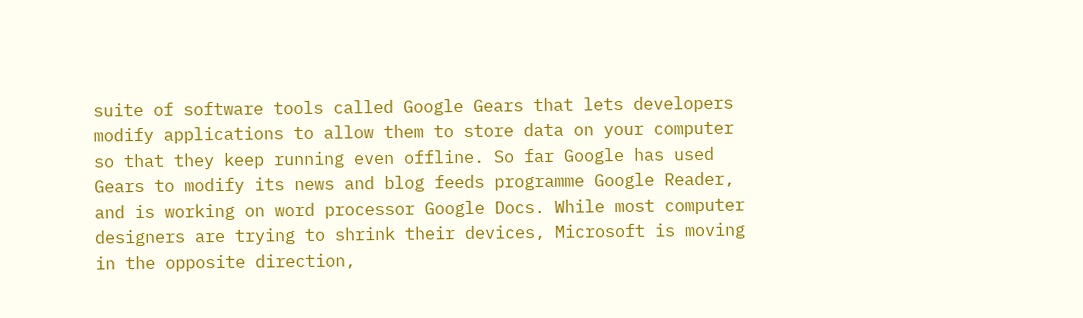suite of software tools called Google Gears that lets developers modify applications to allow them to store data on your computer so that they keep running even offline. So far Google has used Gears to modify its news and blog feeds programme Google Reader, and is working on word processor Google Docs. While most computer designers are trying to shrink their devices, Microsoft is moving in the opposite direction,